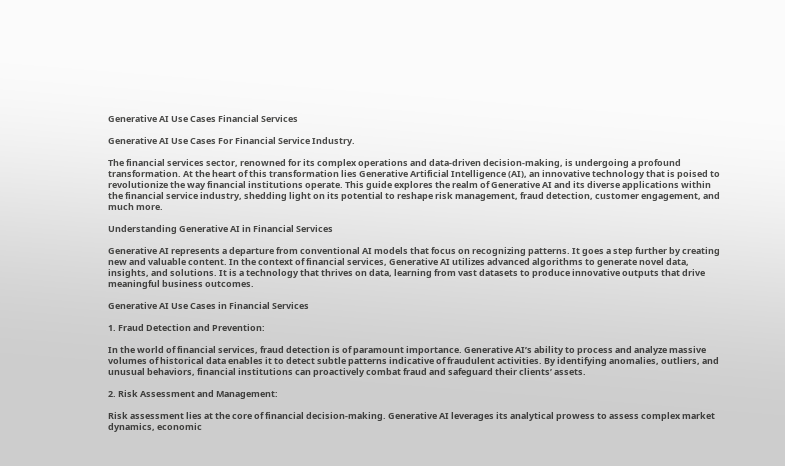Generative AI Use Cases Financial Services

Generative AI Use Cases For Financial Service Industry.

The financial services sector, renowned for its complex operations and data-driven decision-making, is undergoing a profound transformation. At the heart of this transformation lies Generative Artificial Intelligence (AI), an innovative technology that is poised to revolutionize the way financial institutions operate. This guide explores the realm of Generative AI and its diverse applications within the financial service industry, shedding light on its potential to reshape risk management, fraud detection, customer engagement, and much more.

Understanding Generative AI in Financial Services

Generative AI represents a departure from conventional AI models that focus on recognizing patterns. It goes a step further by creating new and valuable content. In the context of financial services, Generative AI utilizes advanced algorithms to generate novel data, insights, and solutions. It is a technology that thrives on data, learning from vast datasets to produce innovative outputs that drive meaningful business outcomes.

Generative AI Use Cases in Financial Services

1. Fraud Detection and Prevention:

In the world of financial services, fraud detection is of paramount importance. Generative AI’s ability to process and analyze massive volumes of historical data enables it to detect subtle patterns indicative of fraudulent activities. By identifying anomalies, outliers, and unusual behaviors, financial institutions can proactively combat fraud and safeguard their clients’ assets.

2. Risk Assessment and Management:

Risk assessment lies at the core of financial decision-making. Generative AI leverages its analytical prowess to assess complex market dynamics, economic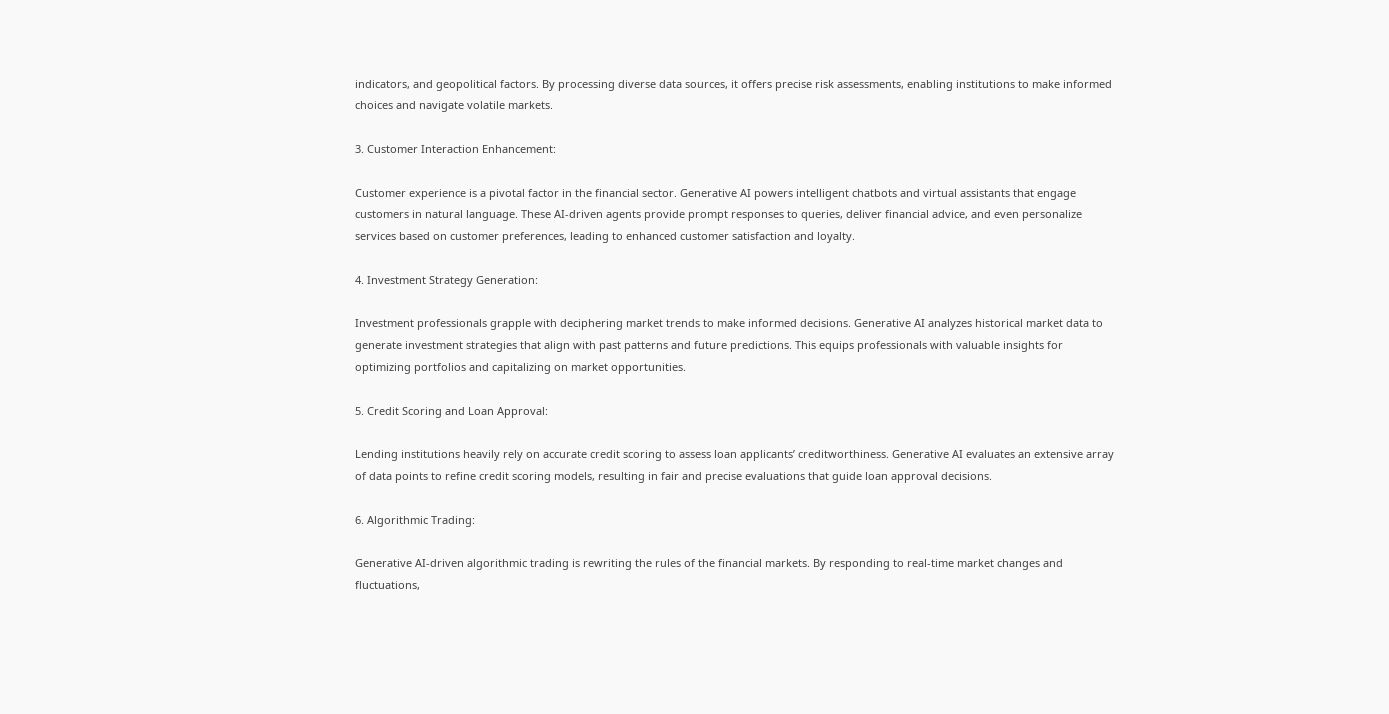indicators, and geopolitical factors. By processing diverse data sources, it offers precise risk assessments, enabling institutions to make informed choices and navigate volatile markets.

3. Customer Interaction Enhancement:

Customer experience is a pivotal factor in the financial sector. Generative AI powers intelligent chatbots and virtual assistants that engage customers in natural language. These AI-driven agents provide prompt responses to queries, deliver financial advice, and even personalize services based on customer preferences, leading to enhanced customer satisfaction and loyalty.

4. Investment Strategy Generation:

Investment professionals grapple with deciphering market trends to make informed decisions. Generative AI analyzes historical market data to generate investment strategies that align with past patterns and future predictions. This equips professionals with valuable insights for optimizing portfolios and capitalizing on market opportunities.

5. Credit Scoring and Loan Approval:

Lending institutions heavily rely on accurate credit scoring to assess loan applicants’ creditworthiness. Generative AI evaluates an extensive array of data points to refine credit scoring models, resulting in fair and precise evaluations that guide loan approval decisions.

6. Algorithmic Trading:

Generative AI-driven algorithmic trading is rewriting the rules of the financial markets. By responding to real-time market changes and fluctuations,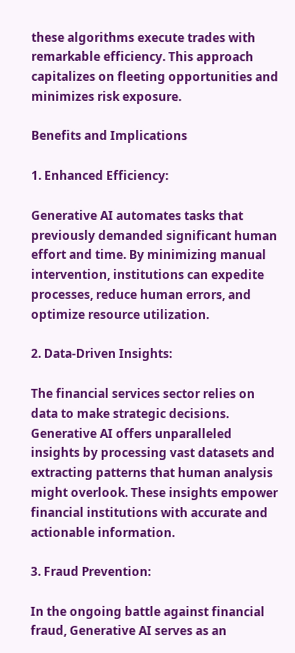these algorithms execute trades with remarkable efficiency. This approach capitalizes on fleeting opportunities and minimizes risk exposure.

Benefits and Implications

1. Enhanced Efficiency:

Generative AI automates tasks that previously demanded significant human effort and time. By minimizing manual intervention, institutions can expedite processes, reduce human errors, and optimize resource utilization.

2. Data-Driven Insights:

The financial services sector relies on data to make strategic decisions. Generative AI offers unparalleled insights by processing vast datasets and extracting patterns that human analysis might overlook. These insights empower financial institutions with accurate and actionable information.

3. Fraud Prevention:

In the ongoing battle against financial fraud, Generative AI serves as an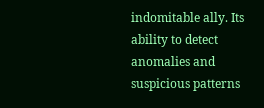indomitable ally. Its ability to detect anomalies and suspicious patterns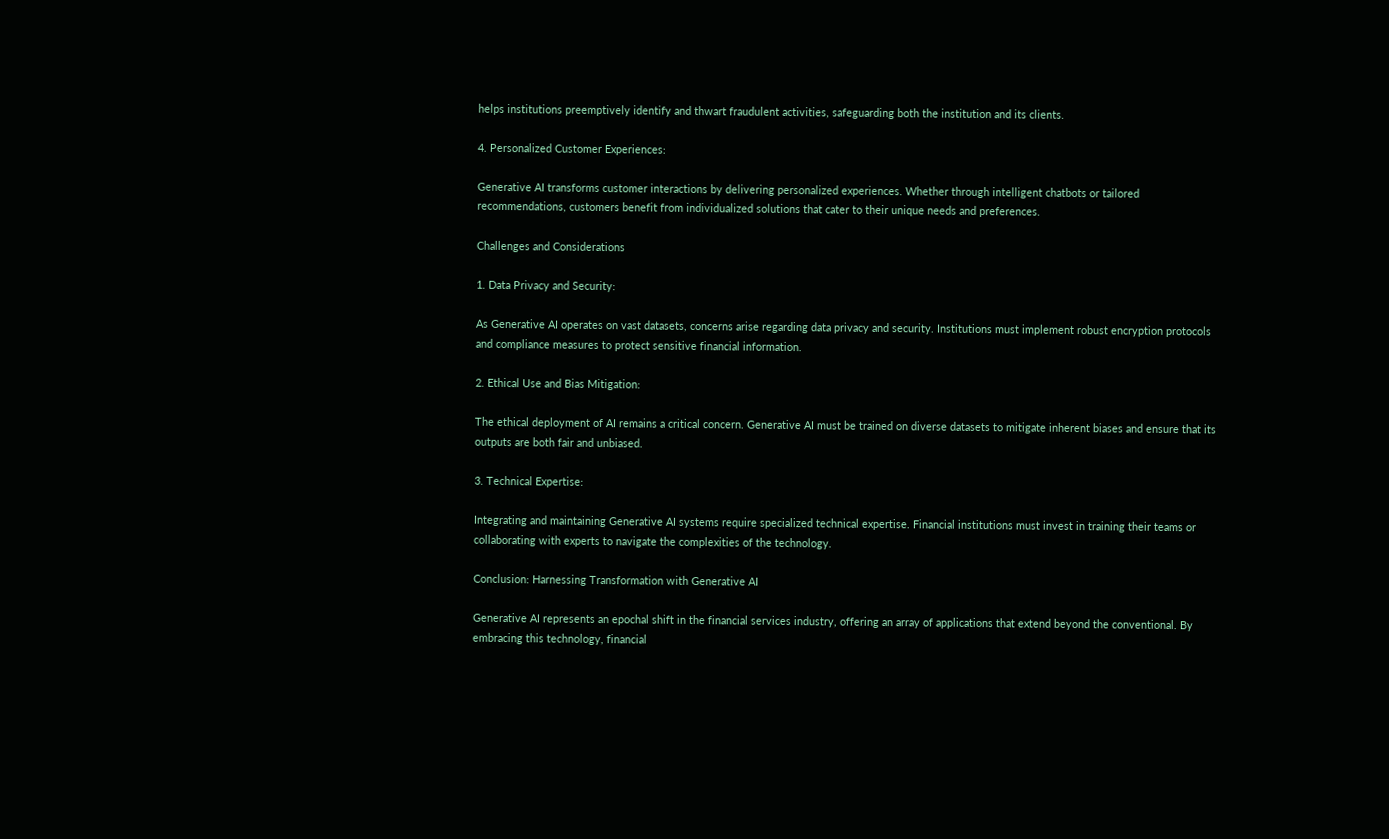helps institutions preemptively identify and thwart fraudulent activities, safeguarding both the institution and its clients.

4. Personalized Customer Experiences:

Generative AI transforms customer interactions by delivering personalized experiences. Whether through intelligent chatbots or tailored recommendations, customers benefit from individualized solutions that cater to their unique needs and preferences.

Challenges and Considerations

1. Data Privacy and Security:

As Generative AI operates on vast datasets, concerns arise regarding data privacy and security. Institutions must implement robust encryption protocols and compliance measures to protect sensitive financial information.

2. Ethical Use and Bias Mitigation:

The ethical deployment of AI remains a critical concern. Generative AI must be trained on diverse datasets to mitigate inherent biases and ensure that its outputs are both fair and unbiased.

3. Technical Expertise:

Integrating and maintaining Generative AI systems require specialized technical expertise. Financial institutions must invest in training their teams or collaborating with experts to navigate the complexities of the technology.

Conclusion: Harnessing Transformation with Generative AI

Generative AI represents an epochal shift in the financial services industry, offering an array of applications that extend beyond the conventional. By embracing this technology, financial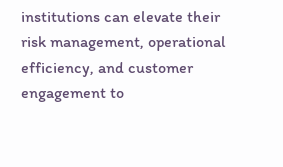institutions can elevate their risk management, operational efficiency, and customer engagement to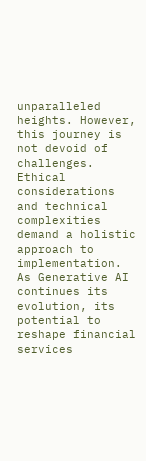unparalleled heights. However, this journey is not devoid of challenges. Ethical considerations and technical complexities demand a holistic approach to implementation. As Generative AI continues its evolution, its potential to reshape financial services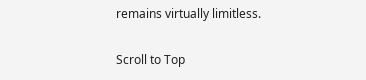remains virtually limitless.

Scroll to Top